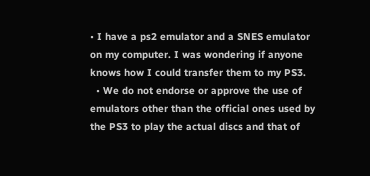• I have a ps2 emulator and a SNES emulator on my computer. I was wondering if anyone knows how I could transfer them to my PS3.
  • We do not endorse or approve the use of emulators other than the official ones used by the PS3 to play the actual discs and that of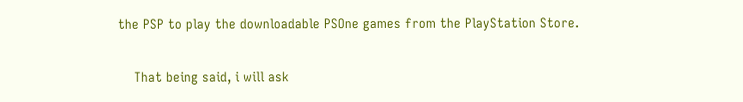the PSP to play the downloadable PSOne games from the PlayStation Store.

    That being said, i will ask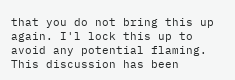that you do not bring this up again. I'l lock this up to avoid any potential flaming.
This discussion has been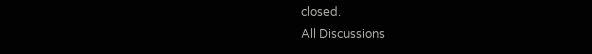closed.
All Discussions